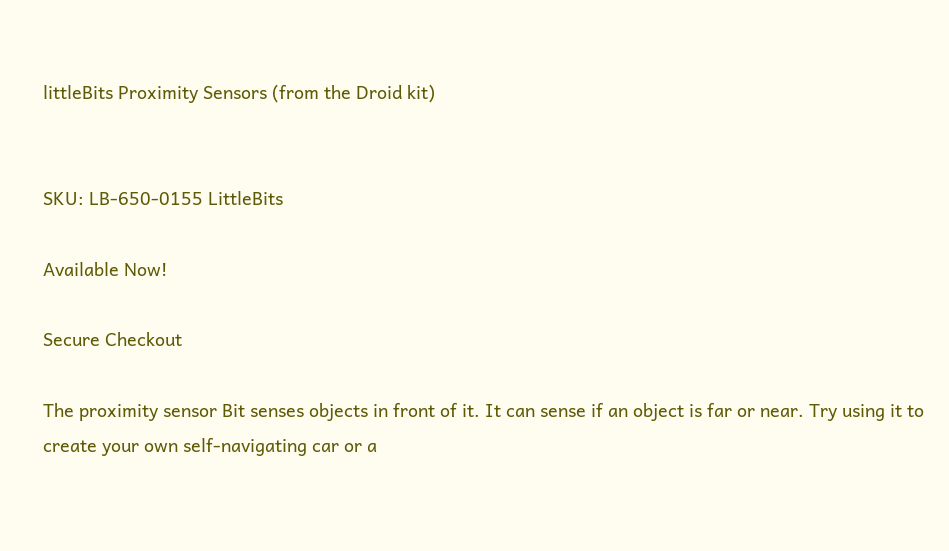littleBits Proximity Sensors (from the Droid kit)


SKU: LB-650-0155 LittleBits

Available Now!

Secure Checkout

The proximity sensor Bit senses objects in front of it. It can sense if an object is far or near. Try using it to create your own self-navigating car or a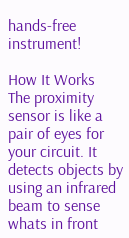hands-free instrument!

How It Works
The proximity sensor is like a pair of eyes for your circuit. It detects objects by using an infrared beam to sense whats in front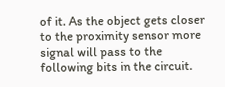of it. As the object gets closer to the proximity sensor more signal will pass to the following bits in the circuit.